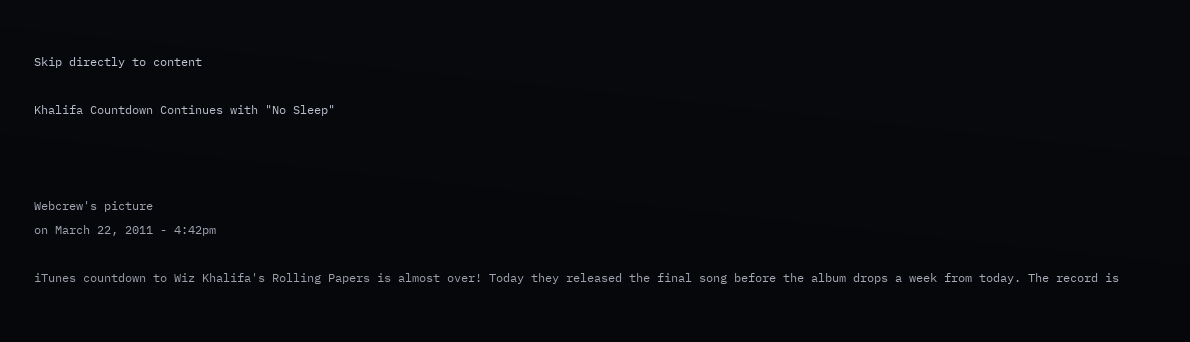Skip directly to content

Khalifa Countdown Continues with "No Sleep"



Webcrew's picture
on March 22, 2011 - 4:42pm

iTunes countdown to Wiz Khalifa's Rolling Papers is almost over! Today they released the final song before the album drops a week from today. The record is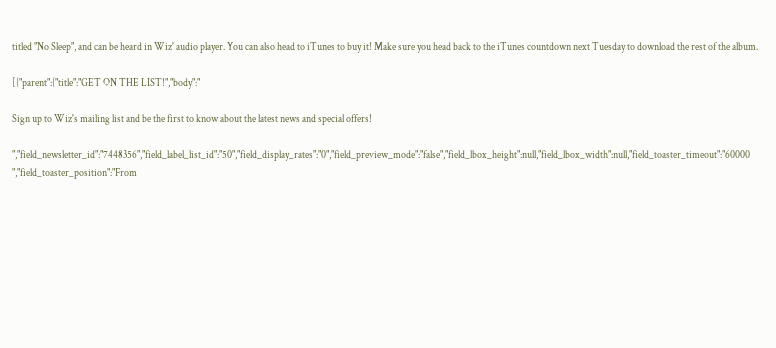titled "No Sleep", and can be heard in Wiz' audio player. You can also head to iTunes to buy it! Make sure you head back to the iTunes countdown next Tuesday to download the rest of the album.

[{"parent":{"title":"GET ON THE LIST!","body":"

Sign up to Wiz's mailing list and be the first to know about the latest news and special offers!

","field_newsletter_id":"7448356","field_label_list_id":"50","field_display_rates":"0","field_preview_mode":"false","field_lbox_height":null,"field_lbox_width":null,"field_toaster_timeout":"60000 ","field_toaster_position":"From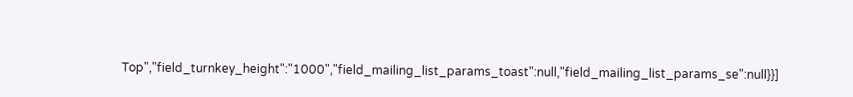Top","field_turnkey_height":"1000","field_mailing_list_params_toast":null,"field_mailing_list_params_se":null}}]